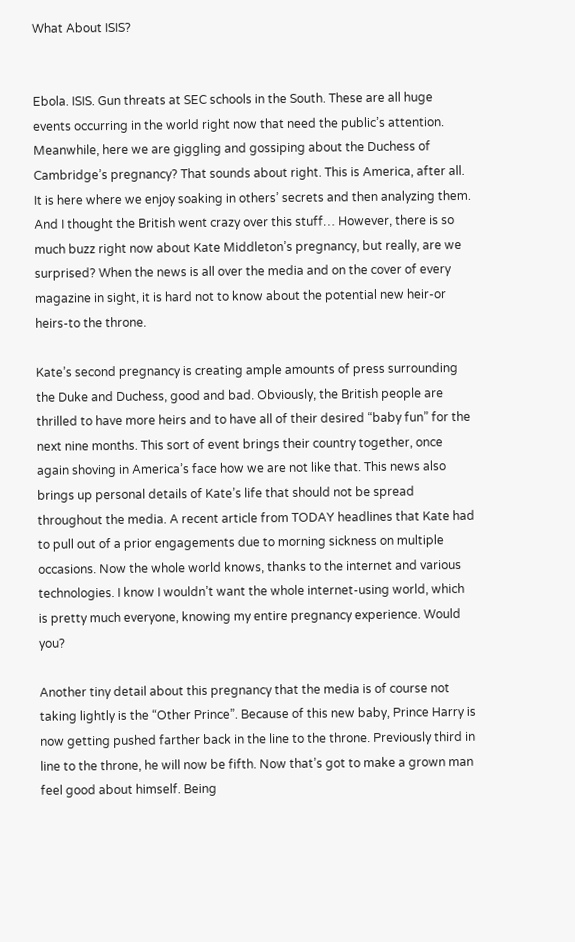What About ISIS?


Ebola. ISIS. Gun threats at SEC schools in the South. These are all huge events occurring in the world right now that need the public’s attention. Meanwhile, here we are giggling and gossiping about the Duchess of Cambridge’s pregnancy? That sounds about right. This is America, after all. It is here where we enjoy soaking in others’ secrets and then analyzing them. And I thought the British went crazy over this stuff… However, there is so much buzz right now about Kate Middleton’s pregnancy, but really, are we surprised? When the news is all over the media and on the cover of every magazine in sight, it is hard not to know about the potential new heir-or heirs-to the throne.

Kate’s second pregnancy is creating ample amounts of press surrounding the Duke and Duchess, good and bad. Obviously, the British people are thrilled to have more heirs and to have all of their desired “baby fun” for the next nine months. This sort of event brings their country together, once again shoving in America’s face how we are not like that. This news also brings up personal details of Kate’s life that should not be spread throughout the media. A recent article from TODAY headlines that Kate had to pull out of a prior engagements due to morning sickness on multiple occasions. Now the whole world knows, thanks to the internet and various technologies. I know I wouldn’t want the whole internet-using world, which is pretty much everyone, knowing my entire pregnancy experience. Would you?

Another tiny detail about this pregnancy that the media is of course not taking lightly is the “Other Prince”. Because of this new baby, Prince Harry is now getting pushed farther back in the line to the throne. Previously third in line to the throne, he will now be fifth. Now that’s got to make a grown man feel good about himself. Being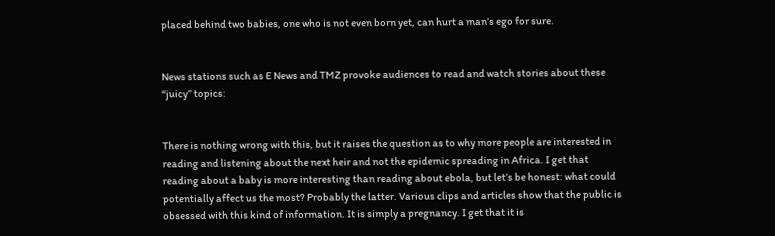placed behind two babies, one who is not even born yet, can hurt a man’s ego for sure.


News stations such as E News and TMZ provoke audiences to read and watch stories about these “juicy” topics:


There is nothing wrong with this, but it raises the question as to why more people are interested in reading and listening about the next heir and not the epidemic spreading in Africa. I get that reading about a baby is more interesting than reading about ebola, but let’s be honest: what could potentially affect us the most? Probably the latter. Various clips and articles show that the public is obsessed with this kind of information. It is simply a pregnancy. I get that it is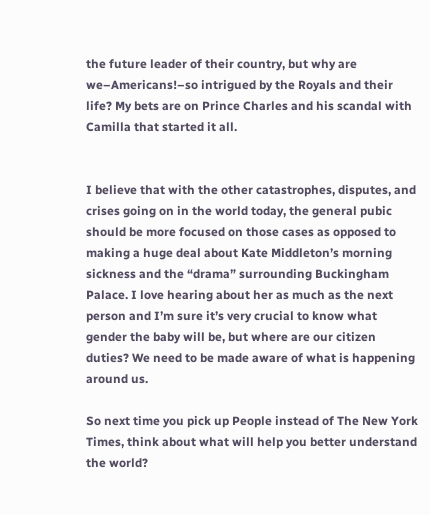the future leader of their country, but why are we–Americans!–so intrigued by the Royals and their life? My bets are on Prince Charles and his scandal with Camilla that started it all.


I believe that with the other catastrophes, disputes, and crises going on in the world today, the general pubic should be more focused on those cases as opposed to making a huge deal about Kate Middleton’s morning sickness and the “drama” surrounding Buckingham Palace. I love hearing about her as much as the next person and I’m sure it’s very crucial to know what gender the baby will be, but where are our citizen duties? We need to be made aware of what is happening around us.

So next time you pick up People instead of The New York Times, think about what will help you better understand the world?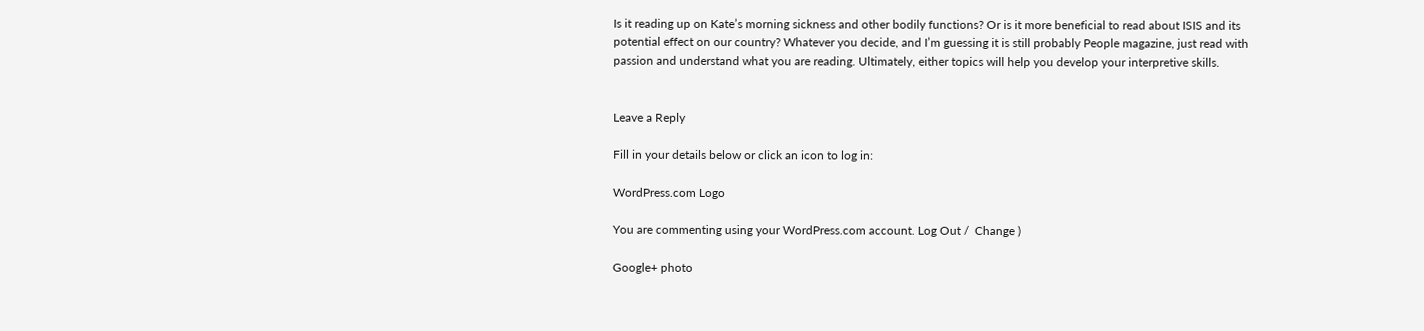Is it reading up on Kate’s morning sickness and other bodily functions? Or is it more beneficial to read about ISIS and its potential effect on our country? Whatever you decide, and I’m guessing it is still probably People magazine, just read with passion and understand what you are reading. Ultimately, either topics will help you develop your interpretive skills.


Leave a Reply

Fill in your details below or click an icon to log in:

WordPress.com Logo

You are commenting using your WordPress.com account. Log Out /  Change )

Google+ photo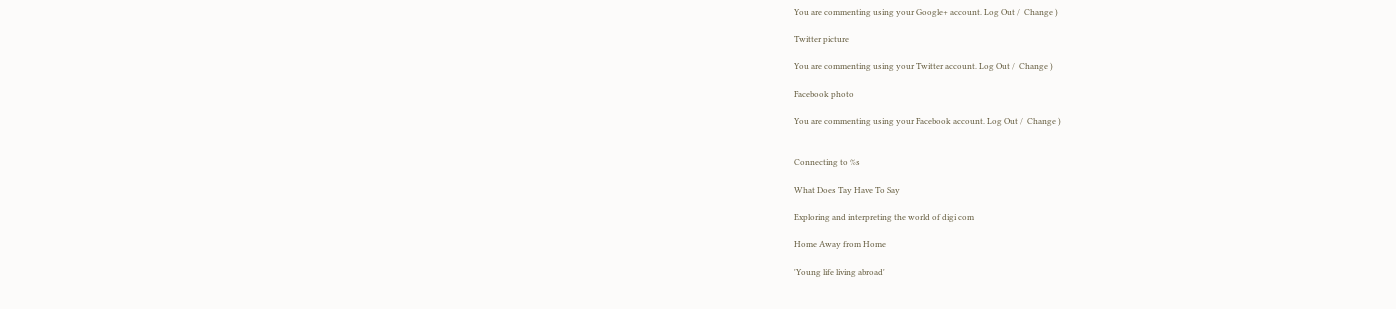You are commenting using your Google+ account. Log Out /  Change )

Twitter picture

You are commenting using your Twitter account. Log Out /  Change )

Facebook photo

You are commenting using your Facebook account. Log Out /  Change )


Connecting to %s

What Does Tay Have To Say

Exploring and interpreting the world of digi com

Home Away from Home

'Young life living abroad'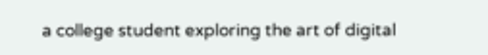a college student exploring the art of digital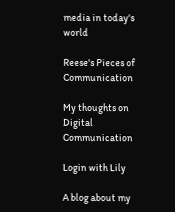media in today's world

Reese's Pieces of Communication

My thoughts on Digital Communication

Login with Lily

A blog about my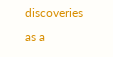discoveries as a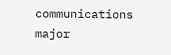communications major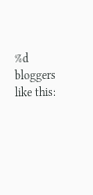%d bloggers like this: